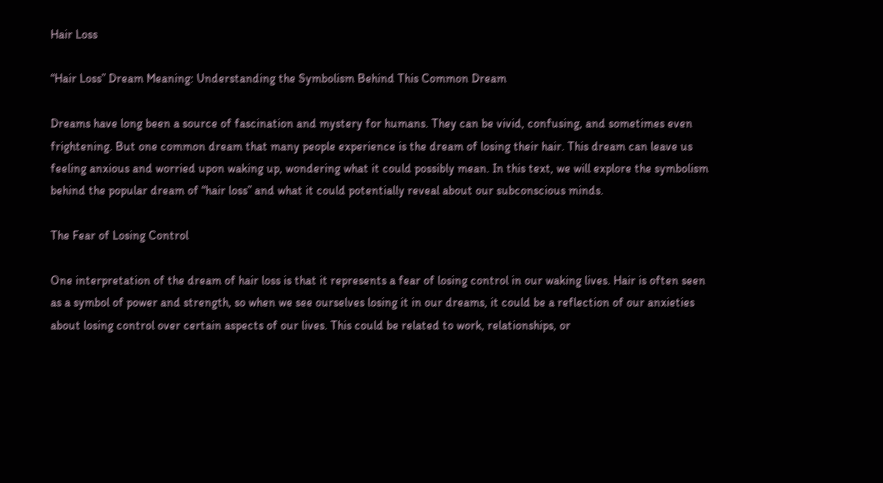Hair Loss

“Hair Loss” Dream Meaning: Understanding the Symbolism Behind This Common Dream

Dreams have long been a source of fascination and mystery for humans. They can be vivid, confusing, and sometimes even frightening. But one common dream that many people experience is the dream of losing their hair. This dream can leave us feeling anxious and worried upon waking up, wondering what it could possibly mean. In this text, we will explore the symbolism behind the popular dream of “hair loss” and what it could potentially reveal about our subconscious minds.

The Fear of Losing Control

One interpretation of the dream of hair loss is that it represents a fear of losing control in our waking lives. Hair is often seen as a symbol of power and strength, so when we see ourselves losing it in our dreams, it could be a reflection of our anxieties about losing control over certain aspects of our lives. This could be related to work, relationships, or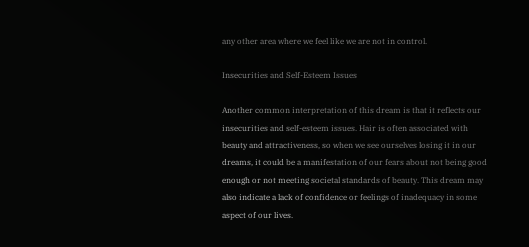any other area where we feel like we are not in control.

Insecurities and Self-Esteem Issues

Another common interpretation of this dream is that it reflects our insecurities and self-esteem issues. Hair is often associated with beauty and attractiveness, so when we see ourselves losing it in our dreams, it could be a manifestation of our fears about not being good enough or not meeting societal standards of beauty. This dream may also indicate a lack of confidence or feelings of inadequacy in some aspect of our lives.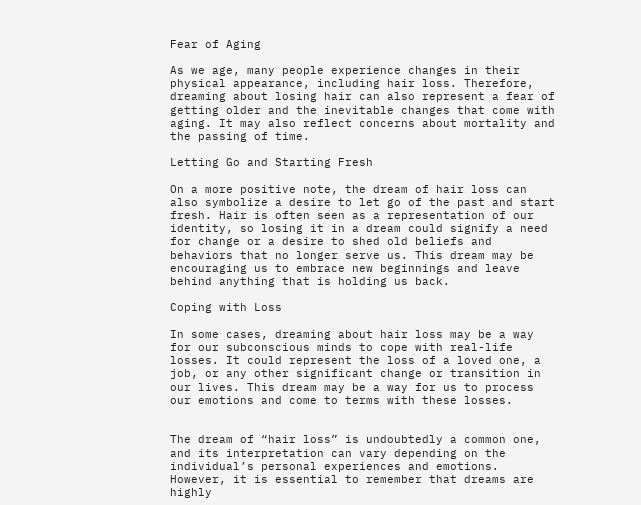Fear of Aging

As we age, many people experience changes in their physical appearance, including hair loss. Therefore, dreaming about losing hair can also represent a fear of getting older and the inevitable changes that come with aging. It may also reflect concerns about mortality and the passing of time.

Letting Go and Starting Fresh

On a more positive note, the dream of hair loss can also symbolize a desire to let go of the past and start fresh. Hair is often seen as a representation of our identity, so losing it in a dream could signify a need for change or a desire to shed old beliefs and behaviors that no longer serve us. This dream may be encouraging us to embrace new beginnings and leave behind anything that is holding us back.

Coping with Loss

In some cases, dreaming about hair loss may be a way for our subconscious minds to cope with real-life losses. It could represent the loss of a loved one, a job, or any other significant change or transition in our lives. This dream may be a way for us to process our emotions and come to terms with these losses.


The dream of “hair loss” is undoubtedly a common one, and its interpretation can vary depending on the individual’s personal experiences and emotions. However, it is essential to remember that dreams are highly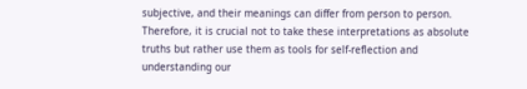subjective, and their meanings can differ from person to person. Therefore, it is crucial not to take these interpretations as absolute truths but rather use them as tools for self-reflection and understanding our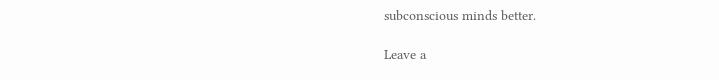subconscious minds better.

Leave a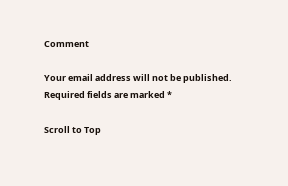Comment

Your email address will not be published. Required fields are marked *

Scroll to Top